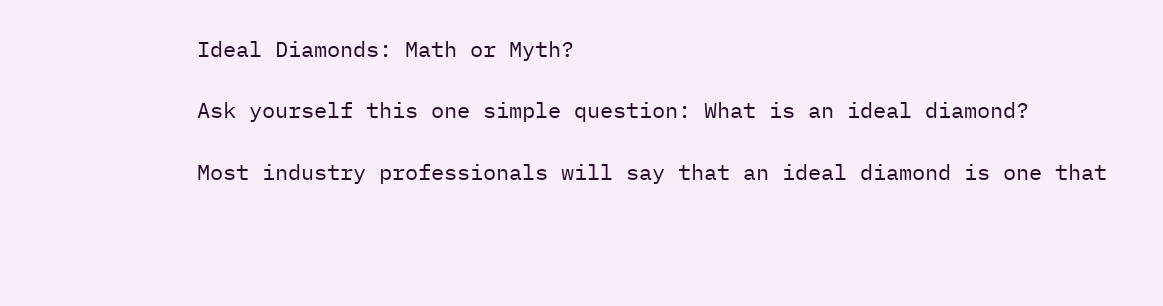Ideal Diamonds: Math or Myth?

Ask yourself this one simple question: What is an ideal diamond?

Most industry professionals will say that an ideal diamond is one that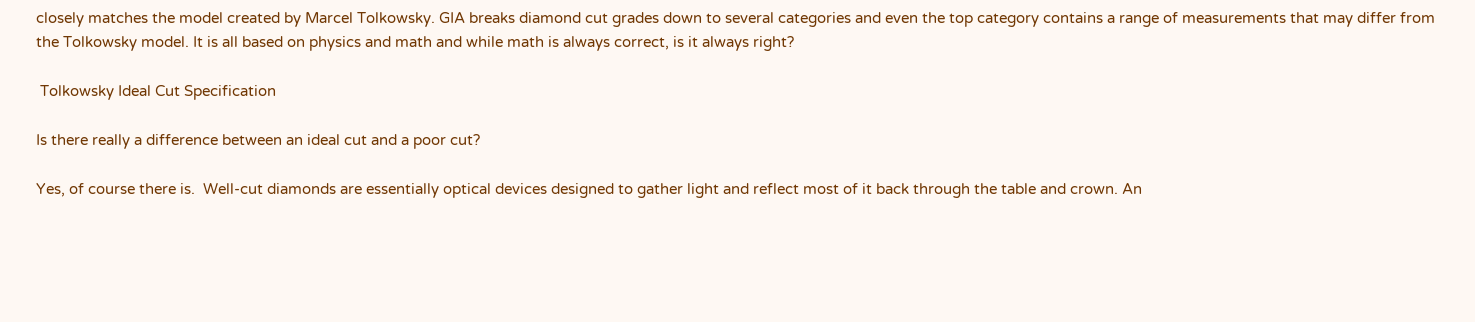closely matches the model created by Marcel Tolkowsky. GIA breaks diamond cut grades down to several categories and even the top category contains a range of measurements that may differ from the Tolkowsky model. It is all based on physics and math and while math is always correct, is it always right?

 Tolkowsky Ideal Cut Specification

Is there really a difference between an ideal cut and a poor cut?

Yes, of course there is.  Well-cut diamonds are essentially optical devices designed to gather light and reflect most of it back through the table and crown. An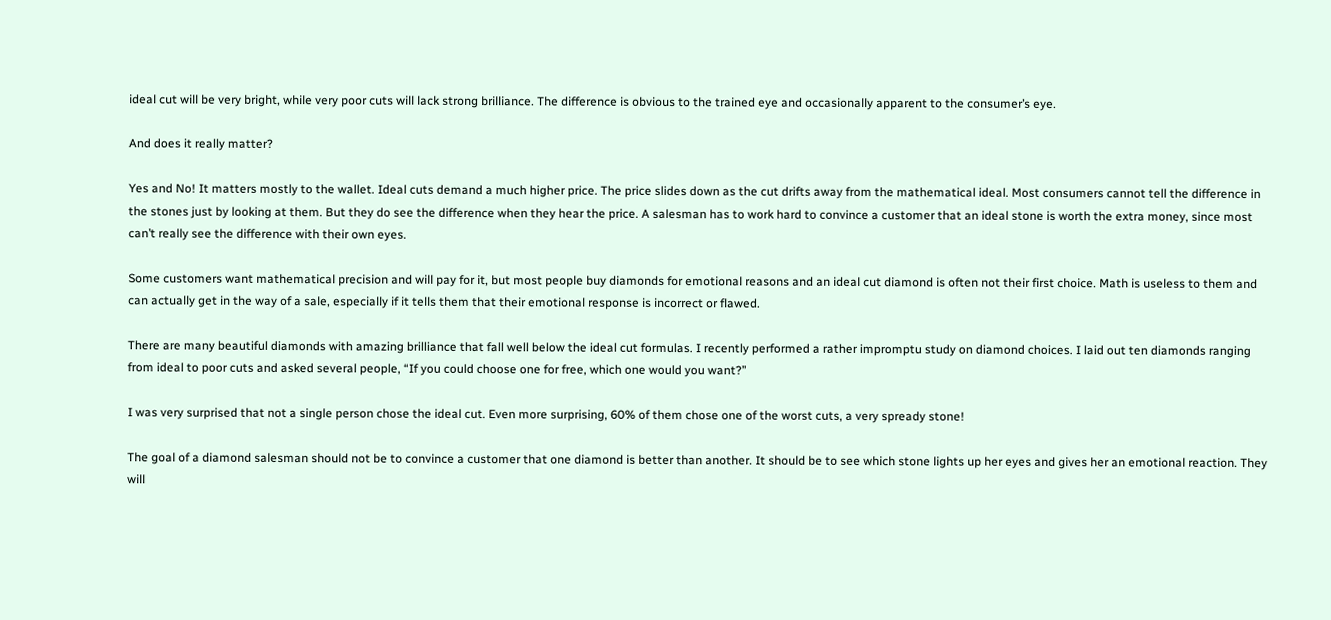ideal cut will be very bright, while very poor cuts will lack strong brilliance. The difference is obvious to the trained eye and occasionally apparent to the consumer’s eye.

And does it really matter?

Yes and No! It matters mostly to the wallet. Ideal cuts demand a much higher price. The price slides down as the cut drifts away from the mathematical ideal. Most consumers cannot tell the difference in the stones just by looking at them. But they do see the difference when they hear the price. A salesman has to work hard to convince a customer that an ideal stone is worth the extra money, since most can’t really see the difference with their own eyes.

Some customers want mathematical precision and will pay for it, but most people buy diamonds for emotional reasons and an ideal cut diamond is often not their first choice. Math is useless to them and can actually get in the way of a sale, especially if it tells them that their emotional response is incorrect or flawed.

There are many beautiful diamonds with amazing brilliance that fall well below the ideal cut formulas. I recently performed a rather impromptu study on diamond choices. I laid out ten diamonds ranging from ideal to poor cuts and asked several people, “If you could choose one for free, which one would you want?”

I was very surprised that not a single person chose the ideal cut. Even more surprising, 60% of them chose one of the worst cuts, a very spready stone!

The goal of a diamond salesman should not be to convince a customer that one diamond is better than another. It should be to see which stone lights up her eyes and gives her an emotional reaction. They will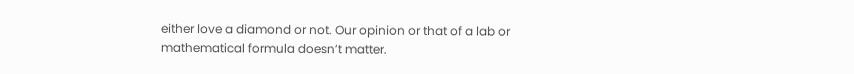either love a diamond or not. Our opinion or that of a lab or mathematical formula doesn’t matter.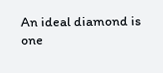An ideal diamond is one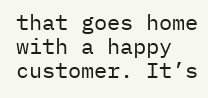that goes home with a happy customer. It’s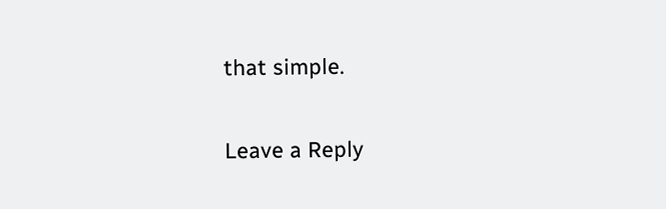that simple.

Leave a Reply